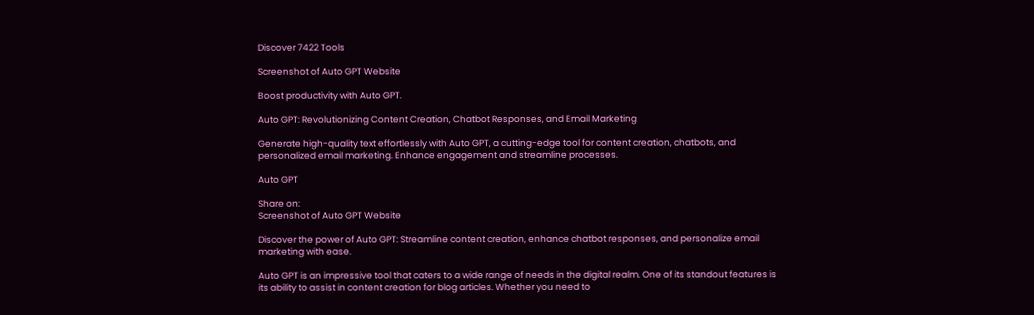Discover 7422 Tools

Screenshot of Auto GPT Website

Boost productivity with Auto GPT.

Auto GPT: Revolutionizing Content Creation, Chatbot Responses, and Email Marketing

Generate high-quality text effortlessly with Auto GPT, a cutting-edge tool for content creation, chatbots, and personalized email marketing. Enhance engagement and streamline processes.

Auto GPT

Share on:
Screenshot of Auto GPT Website

Discover the power of Auto GPT: Streamline content creation, enhance chatbot responses, and personalize email marketing with ease.

Auto GPT is an impressive tool that caters to a wide range of needs in the digital realm. One of its standout features is its ability to assist in content creation for blog articles. Whether you need to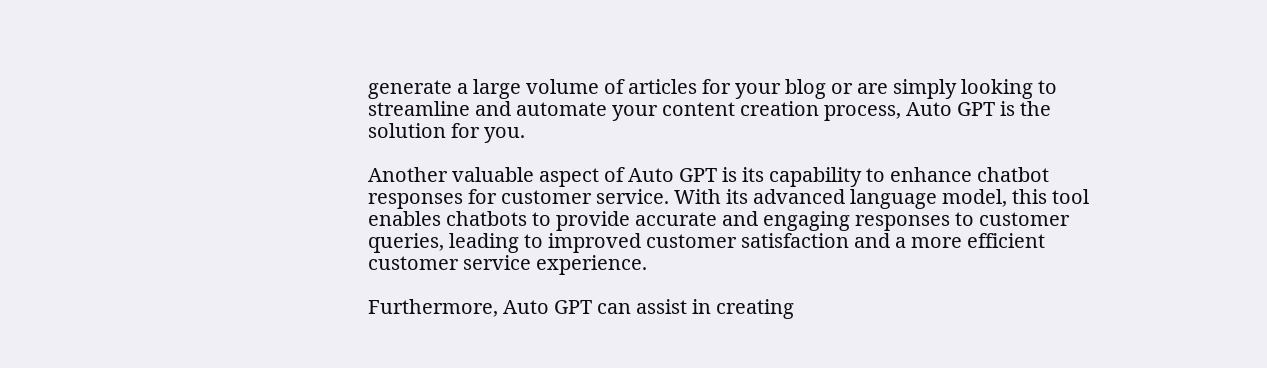generate a large volume of articles for your blog or are simply looking to streamline and automate your content creation process, Auto GPT is the solution for you.

Another valuable aspect of Auto GPT is its capability to enhance chatbot responses for customer service. With its advanced language model, this tool enables chatbots to provide accurate and engaging responses to customer queries, leading to improved customer satisfaction and a more efficient customer service experience.

Furthermore, Auto GPT can assist in creating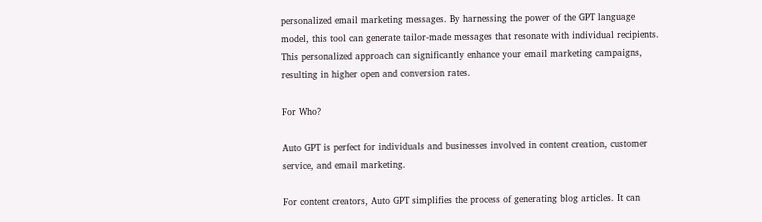personalized email marketing messages. By harnessing the power of the GPT language model, this tool can generate tailor-made messages that resonate with individual recipients. This personalized approach can significantly enhance your email marketing campaigns, resulting in higher open and conversion rates.

For Who?

Auto GPT is perfect for individuals and businesses involved in content creation, customer service, and email marketing.

For content creators, Auto GPT simplifies the process of generating blog articles. It can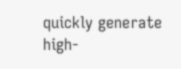quickly generate high-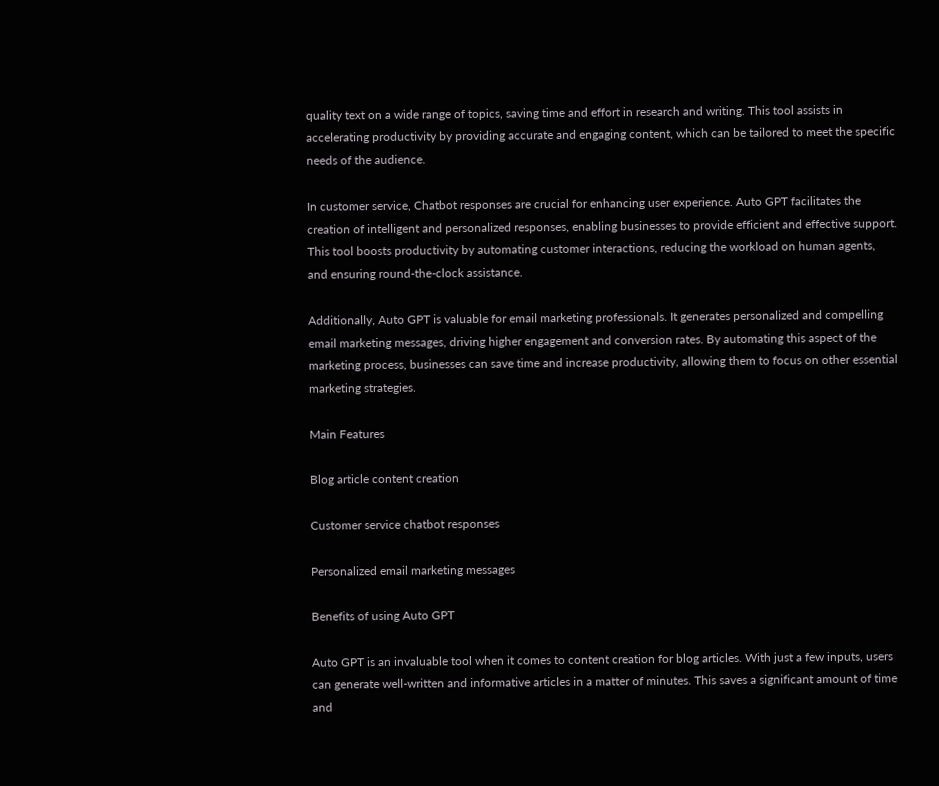quality text on a wide range of topics, saving time and effort in research and writing. This tool assists in accelerating productivity by providing accurate and engaging content, which can be tailored to meet the specific needs of the audience.

In customer service, Chatbot responses are crucial for enhancing user experience. Auto GPT facilitates the creation of intelligent and personalized responses, enabling businesses to provide efficient and effective support. This tool boosts productivity by automating customer interactions, reducing the workload on human agents, and ensuring round-the-clock assistance.

Additionally, Auto GPT is valuable for email marketing professionals. It generates personalized and compelling email marketing messages, driving higher engagement and conversion rates. By automating this aspect of the marketing process, businesses can save time and increase productivity, allowing them to focus on other essential marketing strategies.

Main Features

Blog article content creation

Customer service chatbot responses

Personalized email marketing messages

Benefits of using Auto GPT

Auto GPT is an invaluable tool when it comes to content creation for blog articles. With just a few inputs, users can generate well-written and informative articles in a matter of minutes. This saves a significant amount of time and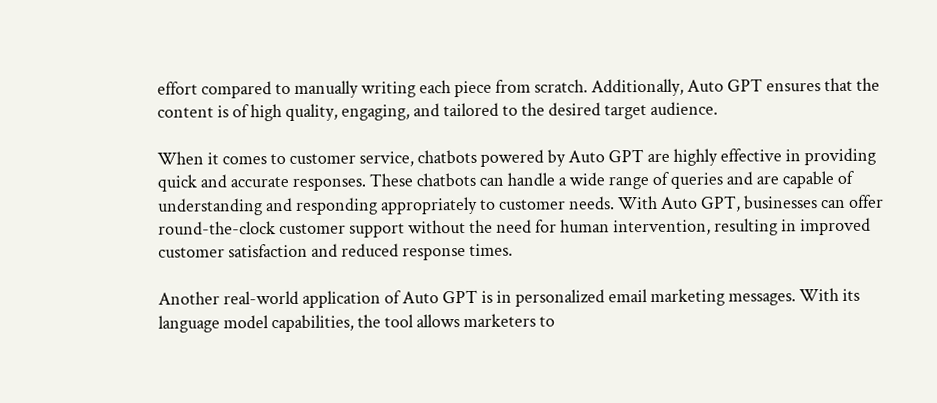effort compared to manually writing each piece from scratch. Additionally, Auto GPT ensures that the content is of high quality, engaging, and tailored to the desired target audience.

When it comes to customer service, chatbots powered by Auto GPT are highly effective in providing quick and accurate responses. These chatbots can handle a wide range of queries and are capable of understanding and responding appropriately to customer needs. With Auto GPT, businesses can offer round-the-clock customer support without the need for human intervention, resulting in improved customer satisfaction and reduced response times.

Another real-world application of Auto GPT is in personalized email marketing messages. With its language model capabilities, the tool allows marketers to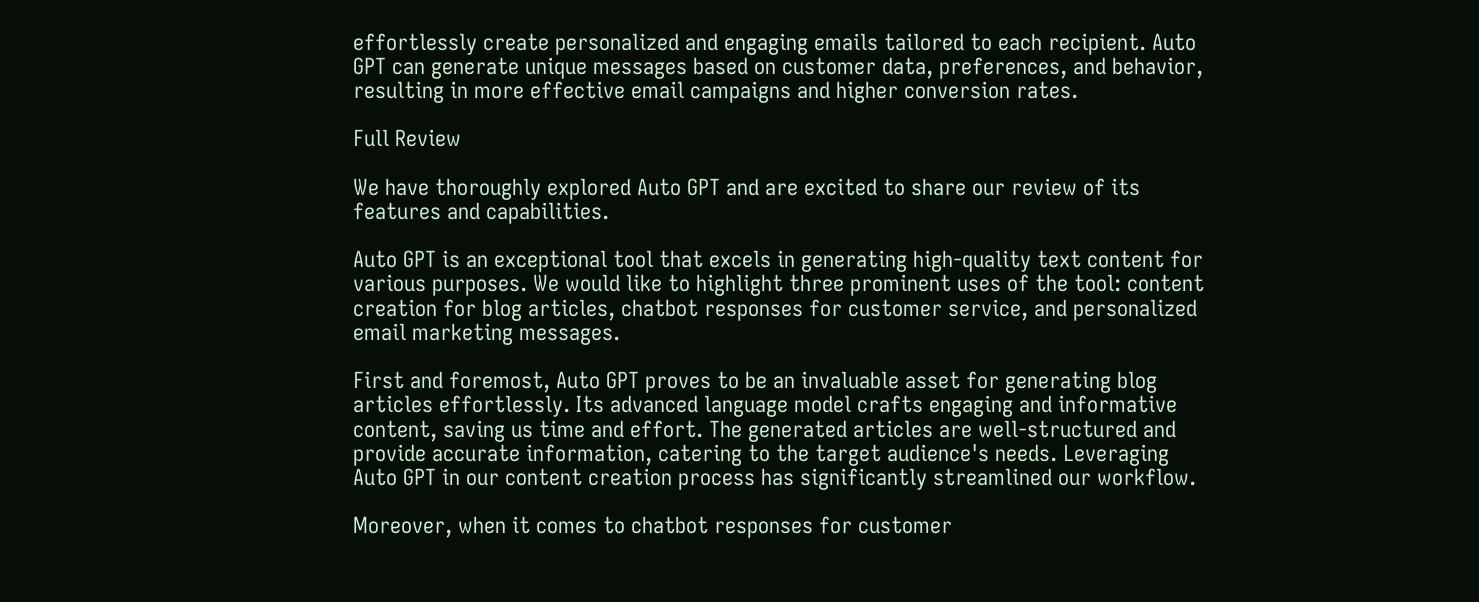effortlessly create personalized and engaging emails tailored to each recipient. Auto GPT can generate unique messages based on customer data, preferences, and behavior, resulting in more effective email campaigns and higher conversion rates.

Full Review

We have thoroughly explored Auto GPT and are excited to share our review of its features and capabilities.

Auto GPT is an exceptional tool that excels in generating high-quality text content for various purposes. We would like to highlight three prominent uses of the tool: content creation for blog articles, chatbot responses for customer service, and personalized email marketing messages.

First and foremost, Auto GPT proves to be an invaluable asset for generating blog articles effortlessly. Its advanced language model crafts engaging and informative content, saving us time and effort. The generated articles are well-structured and provide accurate information, catering to the target audience's needs. Leveraging Auto GPT in our content creation process has significantly streamlined our workflow.

Moreover, when it comes to chatbot responses for customer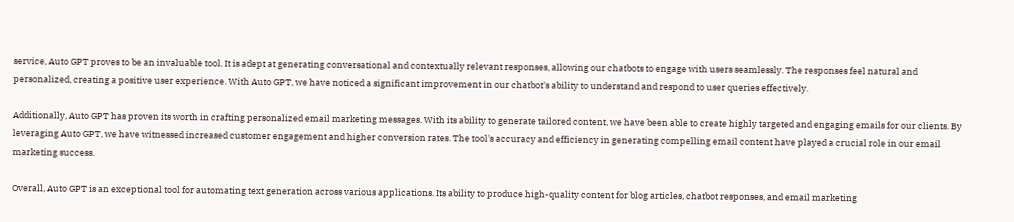service, Auto GPT proves to be an invaluable tool. It is adept at generating conversational and contextually relevant responses, allowing our chatbots to engage with users seamlessly. The responses feel natural and personalized, creating a positive user experience. With Auto GPT, we have noticed a significant improvement in our chatbot's ability to understand and respond to user queries effectively.

Additionally, Auto GPT has proven its worth in crafting personalized email marketing messages. With its ability to generate tailored content, we have been able to create highly targeted and engaging emails for our clients. By leveraging Auto GPT, we have witnessed increased customer engagement and higher conversion rates. The tool's accuracy and efficiency in generating compelling email content have played a crucial role in our email marketing success.

Overall, Auto GPT is an exceptional tool for automating text generation across various applications. Its ability to produce high-quality content for blog articles, chatbot responses, and email marketing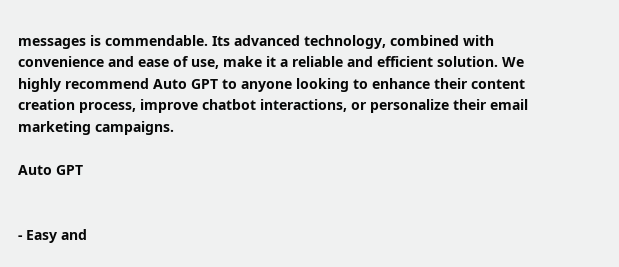messages is commendable. Its advanced technology, combined with convenience and ease of use, make it a reliable and efficient solution. We highly recommend Auto GPT to anyone looking to enhance their content creation process, improve chatbot interactions, or personalize their email marketing campaigns.

Auto GPT


- Easy and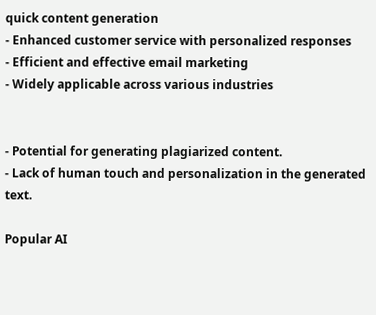quick content generation
- Enhanced customer service with personalized responses
- Efficient and effective email marketing
- Widely applicable across various industries


- Potential for generating plagiarized content.
- Lack of human touch and personalization in the generated text.

Popular AI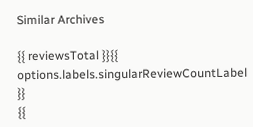Similar Archives

{{ reviewsTotal }}{{ options.labels.singularReviewCountLabel }}
{{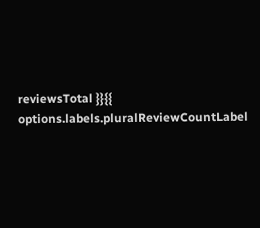reviewsTotal }}{{ options.labels.pluralReviewCountLabel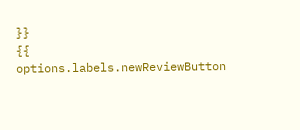}}
{{ options.labels.newReviewButton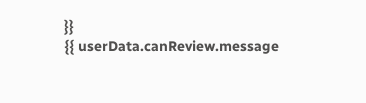}}
{{ userData.canReview.message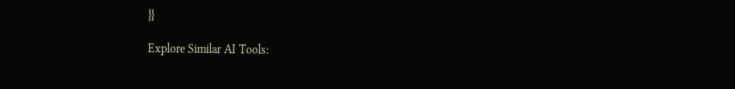}}

Explore Similar AI Tools: